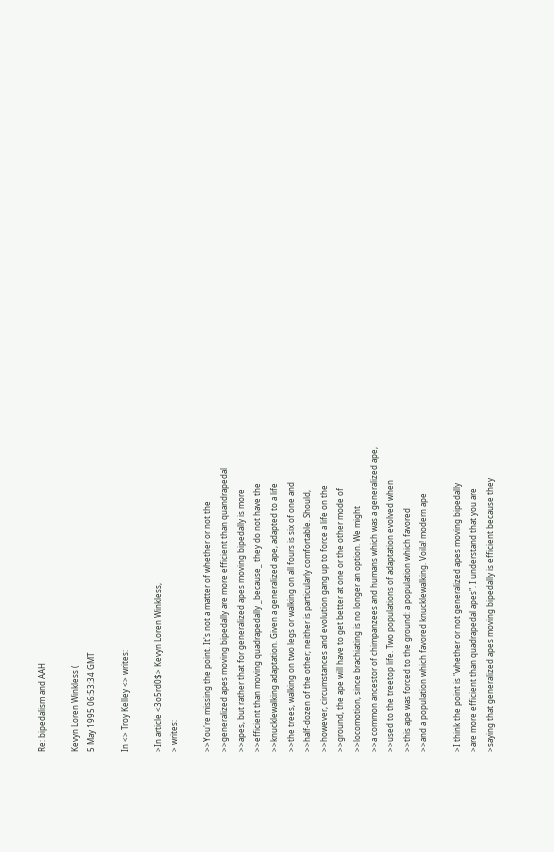Re: bipedalism and AAH

Kevyn Loren Winkless (
5 May 1995 06:53:34 GMT

In <> Troy Kelley <> writes:

>In article <3o5rd0$> Kevyn Loren Winkless,
> writes:

>>You're missing the point. It's not a matter of whether or not the
>>generalized apes moving bipedally are more efficient than quandrapedal
>>apes, but rather that for generalized apes moving bipedally is more
>>efficient than moving quadrapedally _because_ they do not have the
>>knucklewalking adaptation. Given a generalized ape, adapted to a life
>>the trees, walking on two legs or walking on all fours is six of one and
>>half-dozen of the other; neither is particularly comfortable. Should,
>>however, circumstances and evolution gang up to force a life on the
>>ground, the ape will have to get better at one or the other mode of
>>locomotion, since brachiating is no longer an option. We might
>>a common ancestor of chimpanzees and humans which was a generalized ape,
>>used to the treetop life. Two populations of adaptation evolved when
>>this ape was forced to the ground: a population which favored
>>and a population which favored knucklewalking. Voila! modern ape

>I think the point is "whether or not generalized apes moving bipedally
>are more efficient than quadrapedal apes". I understand that you are
>saying that generalized apes moving bipedally is efficient because they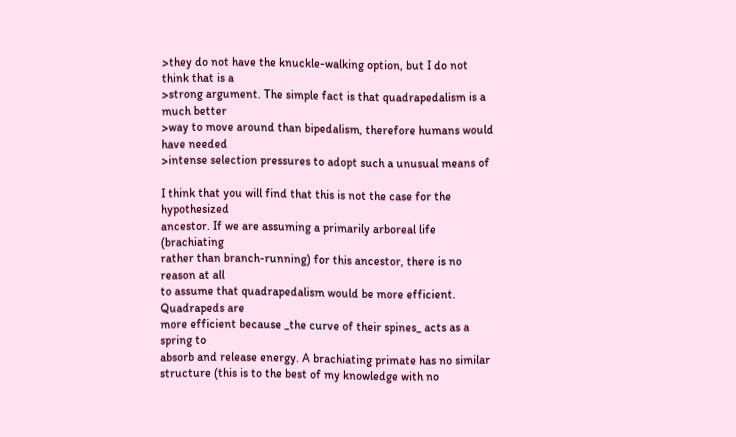>they do not have the knuckle-walking option, but I do not think that is a
>strong argument. The simple fact is that quadrapedalism is a much better
>way to move around than bipedalism, therefore humans would have needed
>intense selection pressures to adopt such a unusual means of

I think that you will find that this is not the case for the hypothesized
ancestor. If we are assuming a primarily arboreal life (brachiating
rather than branch-running) for this ancestor, there is no reason at all
to assume that quadrapedalism would be more efficient. Quadrapeds are
more efficient because _the curve of their spines_ acts as a spring to
absorb and release energy. A brachiating primate has no similar
structure (this is to the best of my knowledge with no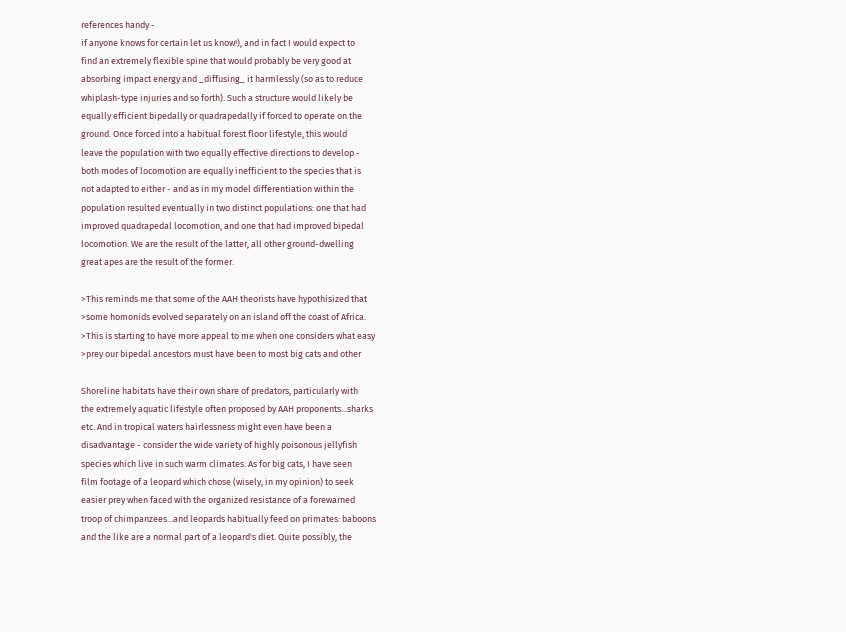references handy -
if anyone knows for certain let us know!), and in fact I would expect to
find an extremely flexible spine that would probably be very good at
absorbing impact energy and _diffusing_ it harmlessly (so as to reduce
whiplash-type injuries and so forth). Such a structure would likely be
equally efficient bipedally or quadrapedally if forced to operate on the
ground. Once forced into a habitual forest floor lifestyle, this would
leave the population with two equally effective directions to develop -
both modes of locomotion are equally inefficient to the species that is
not adapted to either - and as in my model differentiation within the
population resulted eventually in two distinct populations: one that had
improved quadrapedal locomotion, and one that had improved bipedal
locomotion. We are the result of the latter, all other ground-dwelling
great apes are the result of the former.

>This reminds me that some of the AAH theorists have hypothisized that
>some homonids evolved separately on an island off the coast of Africa.
>This is starting to have more appeal to me when one considers what easy
>prey our bipedal ancestors must have been to most big cats and other

Shoreline habitats have their own share of predators, particularly with
the extremely aquatic lifestyle often proposed by AAH proponents...sharks
etc. And in tropical waters hairlessness might even have been a
disadvantage - consider the wide variety of highly poisonous jellyfish
species which live in such warm climates. As for big cats, I have seen
film footage of a leopard which chose (wisely, in my opinion) to seek
easier prey when faced with the organized resistance of a forewarned
troop of chimpanzees...and leopards habitually feed on primates: baboons
and the like are a normal part of a leopard's diet. Quite possibly, the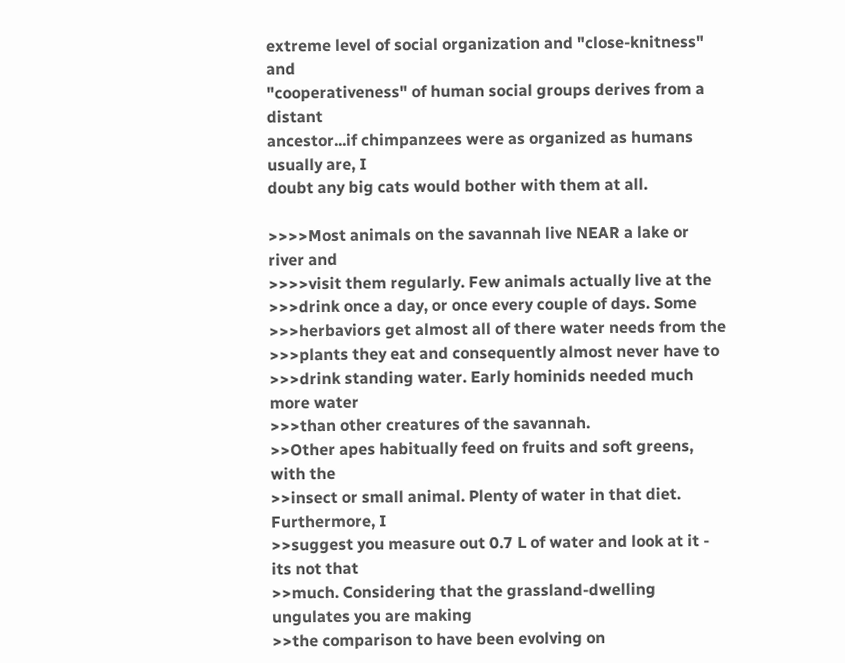extreme level of social organization and "close-knitness" and
"cooperativeness" of human social groups derives from a distant
ancestor...if chimpanzees were as organized as humans usually are, I
doubt any big cats would bother with them at all.

>>>>Most animals on the savannah live NEAR a lake or river and
>>>>visit them regularly. Few animals actually live at the
>>>drink once a day, or once every couple of days. Some
>>>herbaviors get almost all of there water needs from the
>>>plants they eat and consequently almost never have to
>>>drink standing water. Early hominids needed much more water
>>>than other creatures of the savannah.
>>Other apes habitually feed on fruits and soft greens, with the
>>insect or small animal. Plenty of water in that diet. Furthermore, I
>>suggest you measure out 0.7 L of water and look at it - its not that
>>much. Considering that the grassland-dwelling ungulates you are making
>>the comparison to have been evolving on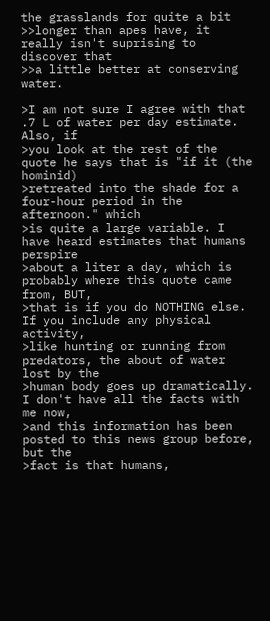the grasslands for quite a bit
>>longer than apes have, it really isn't suprising to discover that
>>a little better at conserving water.

>I am not sure I agree with that .7 L of water per day estimate. Also, if
>you look at the rest of the quote he says that is "if it (the hominid)
>retreated into the shade for a four-hour period in the afternoon." which
>is quite a large variable. I have heard estimates that humans perspire
>about a liter a day, which is probably where this quote came from, BUT,
>that is if you do NOTHING else. If you include any physical activity,
>like hunting or running from predators, the about of water lost by the
>human body goes up dramatically. I don't have all the facts with me now,
>and this information has been posted to this news group before, but the
>fact is that humans,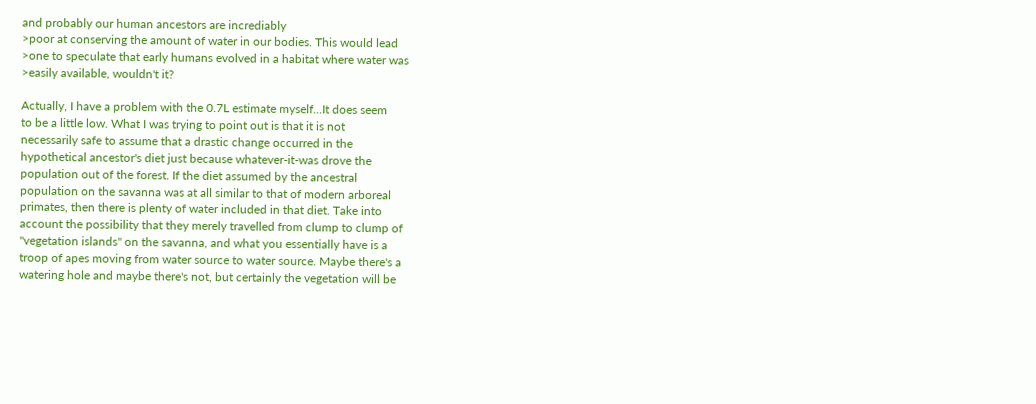and probably our human ancestors are incrediably
>poor at conserving the amount of water in our bodies. This would lead
>one to speculate that early humans evolved in a habitat where water was
>easily available, wouldn't it?

Actually, I have a problem with the 0.7L estimate myself...It does seem
to be a little low. What I was trying to point out is that it is not
necessarily safe to assume that a drastic change occurred in the
hypothetical ancestor's diet just because whatever-it-was drove the
population out of the forest. If the diet assumed by the ancestral
population on the savanna was at all similar to that of modern arboreal
primates, then there is plenty of water included in that diet. Take into
account the possibility that they merely travelled from clump to clump of
"vegetation islands" on the savanna, and what you essentially have is a
troop of apes moving from water source to water source. Maybe there's a
watering hole and maybe there's not, but certainly the vegetation will be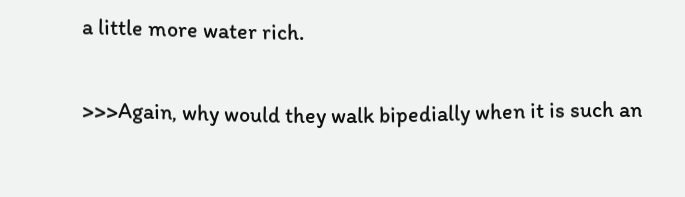a little more water rich.

>>>Again, why would they walk bipedially when it is such an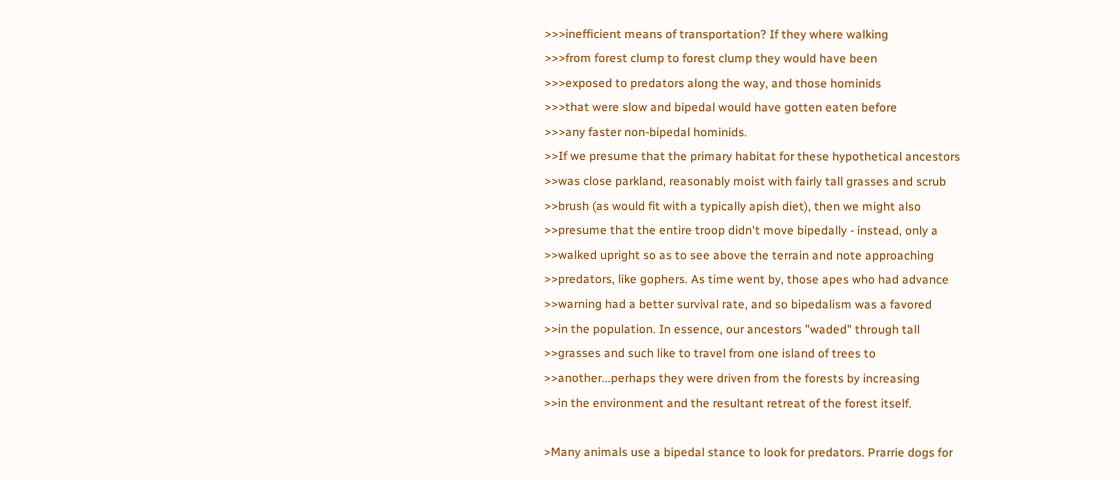>>>inefficient means of transportation? If they where walking
>>>from forest clump to forest clump they would have been
>>>exposed to predators along the way, and those hominids
>>>that were slow and bipedal would have gotten eaten before
>>>any faster non-bipedal hominids.
>>If we presume that the primary habitat for these hypothetical ancestors
>>was close parkland, reasonably moist with fairly tall grasses and scrub
>>brush (as would fit with a typically apish diet), then we might also
>>presume that the entire troop didn't move bipedally - instead, only a
>>walked upright so as to see above the terrain and note approaching
>>predators, like gophers. As time went by, those apes who had advance
>>warning had a better survival rate, and so bipedalism was a favored
>>in the population. In essence, our ancestors "waded" through tall
>>grasses and such like to travel from one island of trees to
>>another...perhaps they were driven from the forests by increasing
>>in the environment and the resultant retreat of the forest itself.

>Many animals use a bipedal stance to look for predators. Prarrie dogs for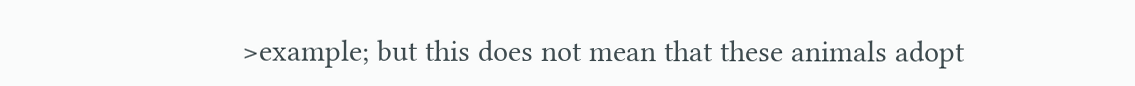>example; but this does not mean that these animals adopt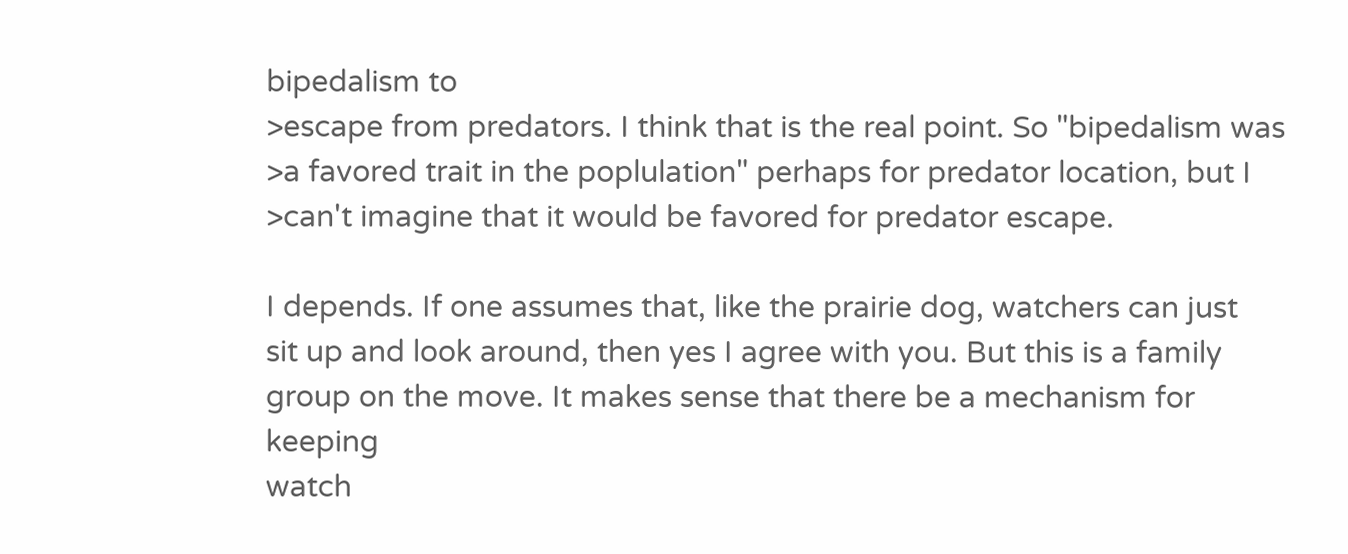bipedalism to
>escape from predators. I think that is the real point. So "bipedalism was
>a favored trait in the poplulation" perhaps for predator location, but I
>can't imagine that it would be favored for predator escape.

I depends. If one assumes that, like the prairie dog, watchers can just
sit up and look around, then yes I agree with you. But this is a family
group on the move. It makes sense that there be a mechanism for keeping
watch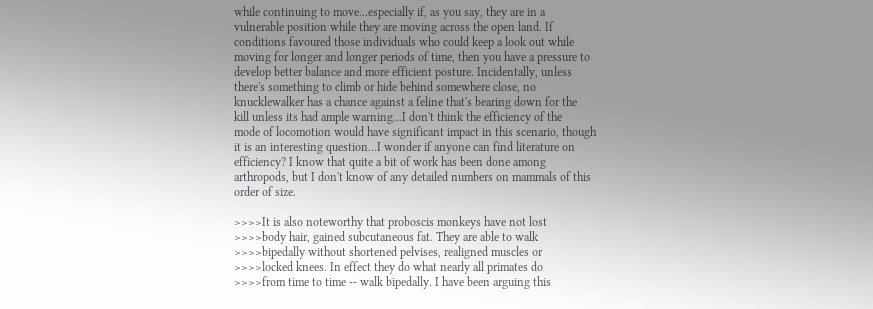while continuing to move...especially if, as you say, they are in a
vulnerable position while they are moving across the open land. If
conditions favoured those individuals who could keep a look out while
moving for longer and longer periods of time, then you have a pressure to
develop better balance and more efficient posture. Incidentally, unless
there's something to climb or hide behind somewhere close, no
knucklewalker has a chance against a feline that's bearing down for the
kill unless its had ample warning...I don't think the efficiency of the
mode of locomotion would have significant impact in this scenario, though
it is an interesting question...I wonder if anyone can find literature on
efficiency? I know that quite a bit of work has been done among
arthropods, but I don't know of any detailed numbers on mammals of this
order of size.

>>>>It is also noteworthy that proboscis monkeys have not lost
>>>>body hair, gained subcutaneous fat. They are able to walk
>>>>bipedally without shortened pelvises, realigned muscles or
>>>>locked knees. In effect they do what nearly all primates do
>>>>from time to time -- walk bipedally. I have been arguing this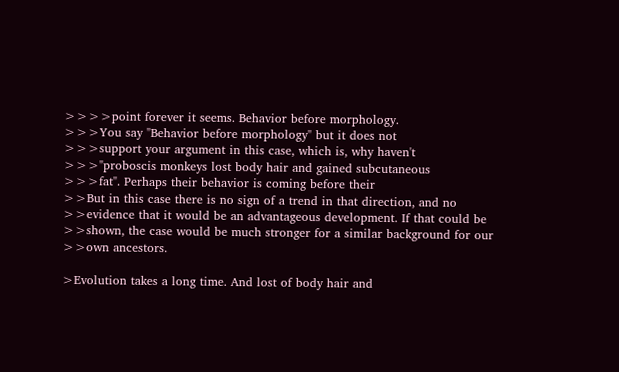>>>>point forever it seems. Behavior before morphology.
>>>You say "Behavior before morphology" but it does not
>>>support your argument in this case, which is, why haven't
>>>"proboscis monkeys lost body hair and gained subcutaneous
>>>fat". Perhaps their behavior is coming before their
>>But in this case there is no sign of a trend in that direction, and no
>>evidence that it would be an advantageous development. If that could be
>>shown, the case would be much stronger for a similar background for our
>>own ancestors.

>Evolution takes a long time. And lost of body hair and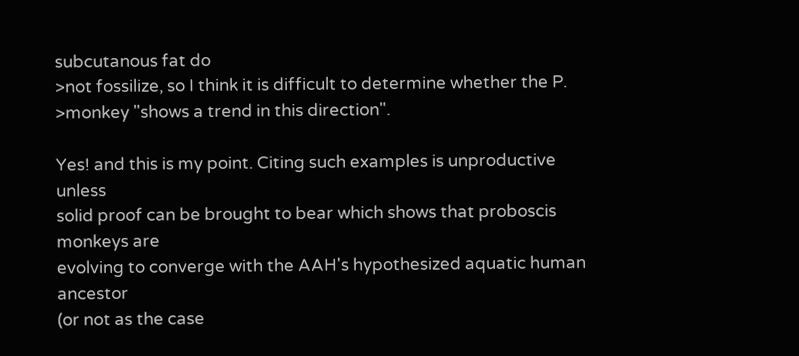subcutanous fat do
>not fossilize, so I think it is difficult to determine whether the P.
>monkey "shows a trend in this direction".

Yes! and this is my point. Citing such examples is unproductive unless
solid proof can be brought to bear which shows that proboscis monkeys are
evolving to converge with the AAH's hypothesized aquatic human ancestor
(or not as the case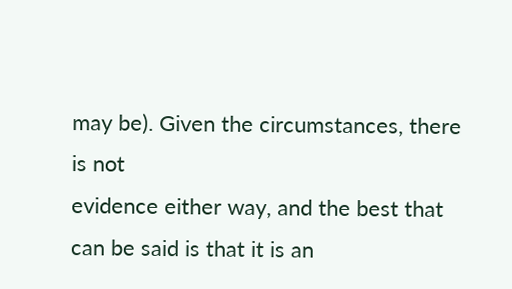may be). Given the circumstances, there is not
evidence either way, and the best that can be said is that it is an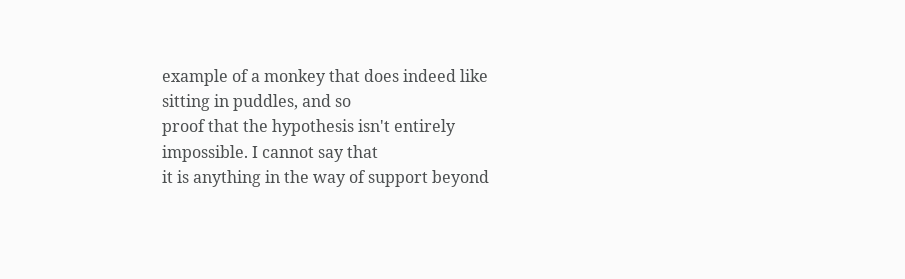example of a monkey that does indeed like sitting in puddles, and so
proof that the hypothesis isn't entirely impossible. I cannot say that
it is anything in the way of support beyond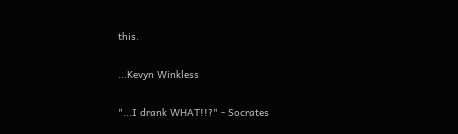this.

...Kevyn Winkless

"...I drank WHAT!!?" - Socrates